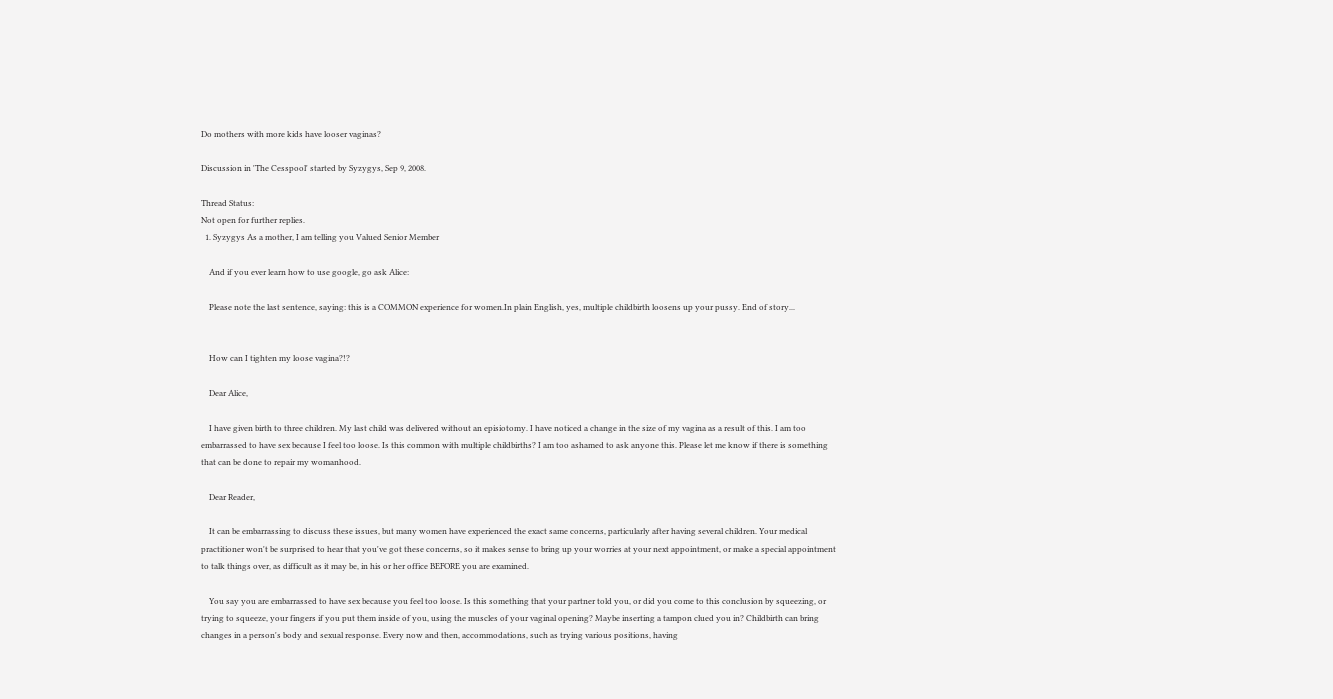Do mothers with more kids have looser vaginas?

Discussion in 'The Cesspool' started by Syzygys, Sep 9, 2008.

Thread Status:
Not open for further replies.
  1. Syzygys As a mother, I am telling you Valued Senior Member

    And if you ever learn how to use google, go ask Alice:

    Please note the last sentence, saying: this is a COMMON experience for women.In plain English, yes, multiple childbirth loosens up your pussy. End of story...


    How can I tighten my loose vagina?!?

    Dear Alice,

    I have given birth to three children. My last child was delivered without an episiotomy. I have noticed a change in the size of my vagina as a result of this. I am too embarrassed to have sex because I feel too loose. Is this common with multiple childbirths? I am too ashamed to ask anyone this. Please let me know if there is something that can be done to repair my womanhood.

    Dear Reader,

    It can be embarrassing to discuss these issues, but many women have experienced the exact same concerns, particularly after having several children. Your medical practitioner won't be surprised to hear that you've got these concerns, so it makes sense to bring up your worries at your next appointment, or make a special appointment to talk things over, as difficult as it may be, in his or her office BEFORE you are examined.

    You say you are embarrassed to have sex because you feel too loose. Is this something that your partner told you, or did you come to this conclusion by squeezing, or trying to squeeze, your fingers if you put them inside of you, using the muscles of your vaginal opening? Maybe inserting a tampon clued you in? Childbirth can bring changes in a person's body and sexual response. Every now and then, accommodations, such as trying various positions, having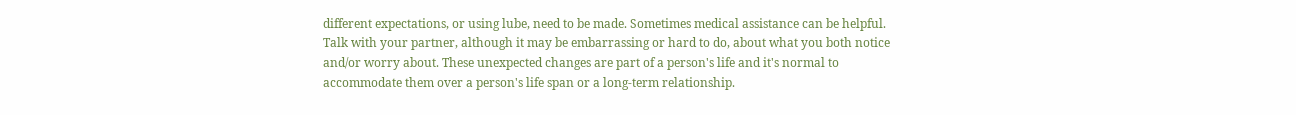different expectations, or using lube, need to be made. Sometimes medical assistance can be helpful. Talk with your partner, although it may be embarrassing or hard to do, about what you both notice and/or worry about. These unexpected changes are part of a person's life and it's normal to accommodate them over a person's life span or a long-term relationship.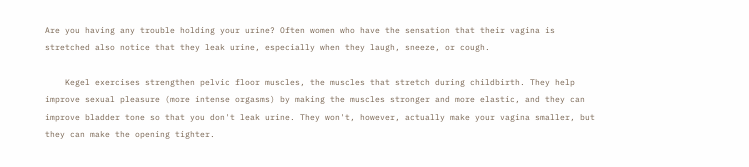Are you having any trouble holding your urine? Often women who have the sensation that their vagina is stretched also notice that they leak urine, especially when they laugh, sneeze, or cough.

    Kegel exercises strengthen pelvic floor muscles, the muscles that stretch during childbirth. They help improve sexual pleasure (more intense orgasms) by making the muscles stronger and more elastic, and they can improve bladder tone so that you don't leak urine. They won't, however, actually make your vagina smaller, but they can make the opening tighter.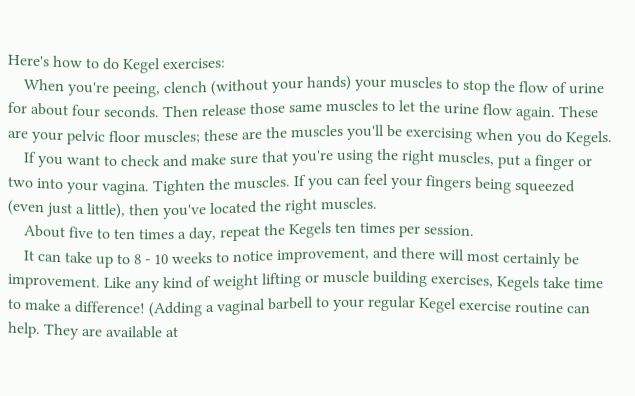Here's how to do Kegel exercises:
    When you're peeing, clench (without your hands) your muscles to stop the flow of urine for about four seconds. Then release those same muscles to let the urine flow again. These are your pelvic floor muscles; these are the muscles you'll be exercising when you do Kegels.
    If you want to check and make sure that you're using the right muscles, put a finger or two into your vagina. Tighten the muscles. If you can feel your fingers being squeezed (even just a little), then you've located the right muscles.
    About five to ten times a day, repeat the Kegels ten times per session.
    It can take up to 8 - 10 weeks to notice improvement, and there will most certainly be improvement. Like any kind of weight lifting or muscle building exercises, Kegels take time to make a difference! (Adding a vaginal barbell to your regular Kegel exercise routine can help. They are available at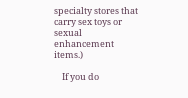specialty stores that carry sex toys or sexual enhancement items.)

    If you do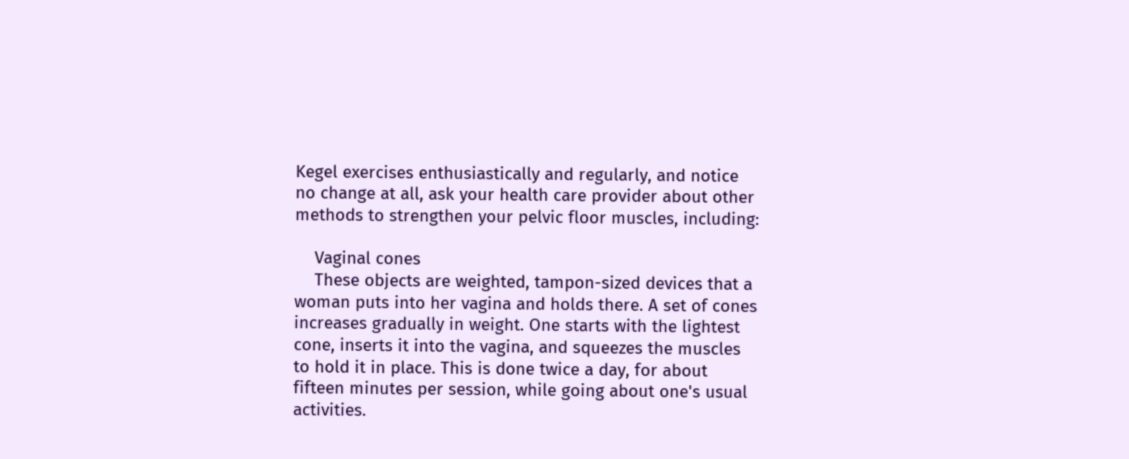Kegel exercises enthusiastically and regularly, and notice no change at all, ask your health care provider about other methods to strengthen your pelvic floor muscles, including:

    Vaginal cones
    These objects are weighted, tampon-sized devices that a woman puts into her vagina and holds there. A set of cones increases gradually in weight. One starts with the lightest cone, inserts it into the vagina, and squeezes the muscles to hold it in place. This is done twice a day, for about fifteen minutes per session, while going about one's usual activities.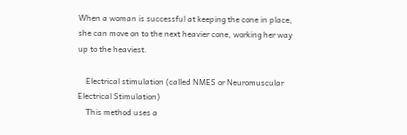When a woman is successful at keeping the cone in place, she can move on to the next heavier cone, working her way up to the heaviest.

    Electrical stimulation (called NMES or Neuromuscular Electrical Stimulation)
    This method uses a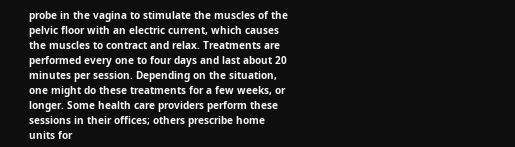probe in the vagina to stimulate the muscles of the pelvic floor with an electric current, which causes the muscles to contract and relax. Treatments are performed every one to four days and last about 20 minutes per session. Depending on the situation, one might do these treatments for a few weeks, or longer. Some health care providers perform these sessions in their offices; others prescribe home units for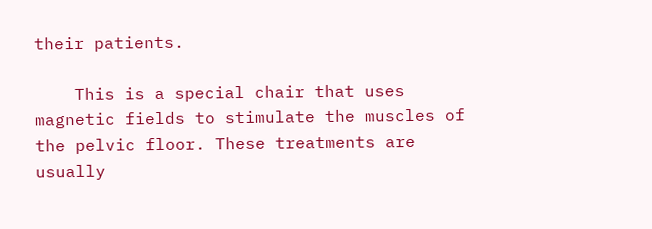their patients.

    This is a special chair that uses magnetic fields to stimulate the muscles of the pelvic floor. These treatments are usually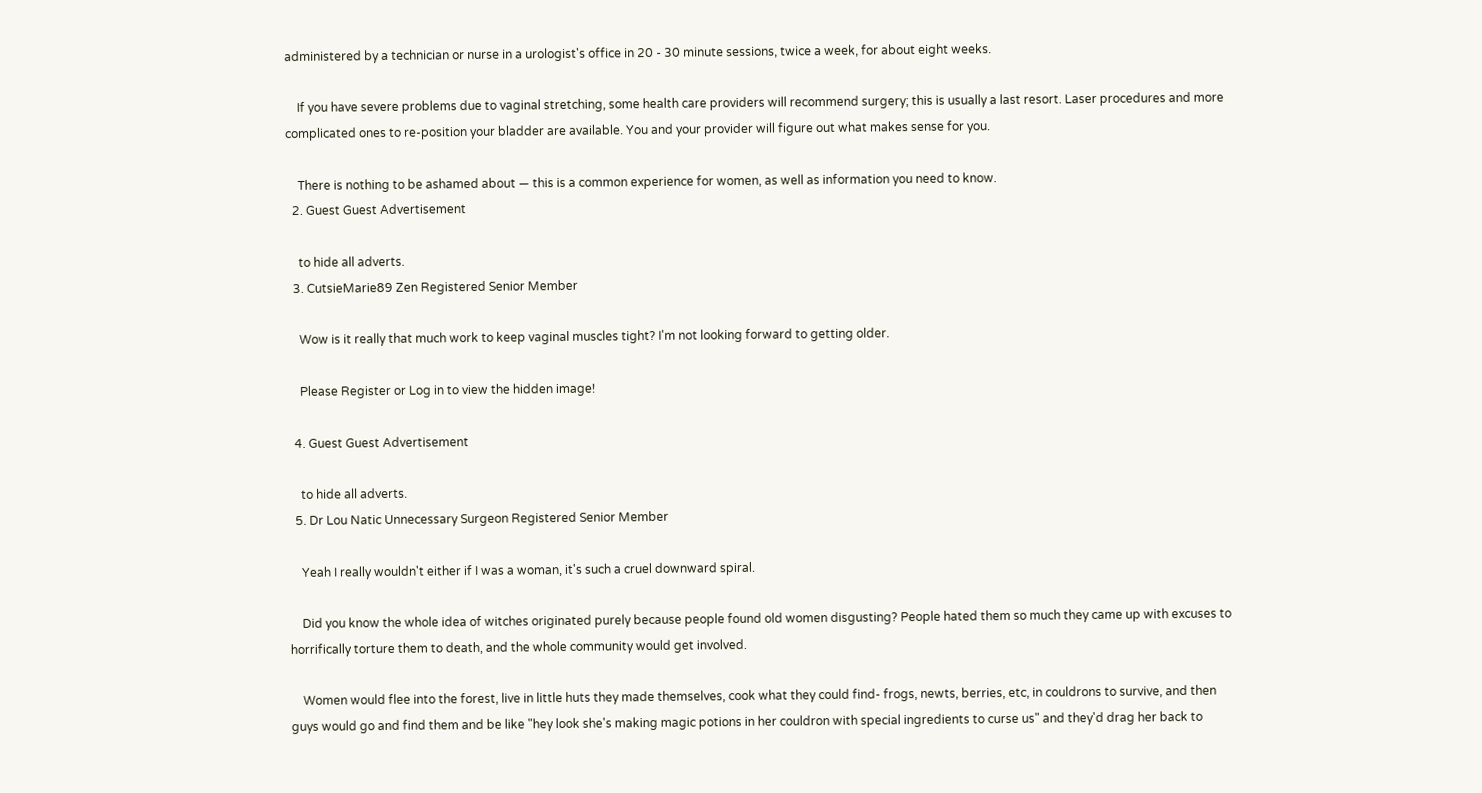administered by a technician or nurse in a urologist's office in 20 - 30 minute sessions, twice a week, for about eight weeks.

    If you have severe problems due to vaginal stretching, some health care providers will recommend surgery; this is usually a last resort. Laser procedures and more complicated ones to re-position your bladder are available. You and your provider will figure out what makes sense for you.

    There is nothing to be ashamed about — this is a common experience for women, as well as information you need to know.
  2. Guest Guest Advertisement

    to hide all adverts.
  3. CutsieMarie89 Zen Registered Senior Member

    Wow is it really that much work to keep vaginal muscles tight? I'm not looking forward to getting older.

    Please Register or Log in to view the hidden image!

  4. Guest Guest Advertisement

    to hide all adverts.
  5. Dr Lou Natic Unnecessary Surgeon Registered Senior Member

    Yeah I really wouldn't either if I was a woman, it's such a cruel downward spiral.

    Did you know the whole idea of witches originated purely because people found old women disgusting? People hated them so much they came up with excuses to horrifically torture them to death, and the whole community would get involved.

    Women would flee into the forest, live in little huts they made themselves, cook what they could find- frogs, newts, berries, etc, in couldrons to survive, and then guys would go and find them and be like "hey look she's making magic potions in her couldron with special ingredients to curse us" and they'd drag her back to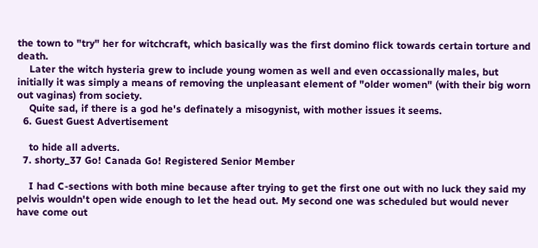the town to "try" her for witchcraft, which basically was the first domino flick towards certain torture and death.
    Later the witch hysteria grew to include young women as well and even occassionally males, but initially it was simply a means of removing the unpleasant element of "older women" (with their big worn out vaginas) from society.
    Quite sad, if there is a god he's definately a misogynist, with mother issues it seems.
  6. Guest Guest Advertisement

    to hide all adverts.
  7. shorty_37 Go! Canada Go! Registered Senior Member

    I had C-sections with both mine because after trying to get the first one out with no luck they said my pelvis wouldn't open wide enough to let the head out. My second one was scheduled but would never have come out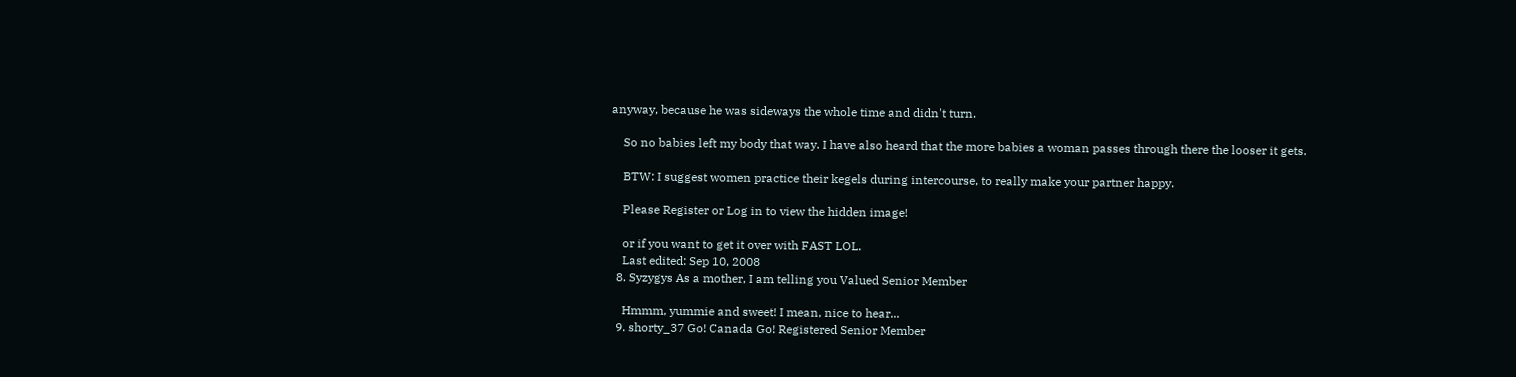anyway, because he was sideways the whole time and didn't turn.

    So no babies left my body that way. I have also heard that the more babies a woman passes through there the looser it gets.

    BTW: I suggest women practice their kegels during intercourse, to really make your partner happy.

    Please Register or Log in to view the hidden image!

    or if you want to get it over with FAST LOL.
    Last edited: Sep 10, 2008
  8. Syzygys As a mother, I am telling you Valued Senior Member

    Hmmm, yummie and sweet! I mean, nice to hear...
  9. shorty_37 Go! Canada Go! Registered Senior Member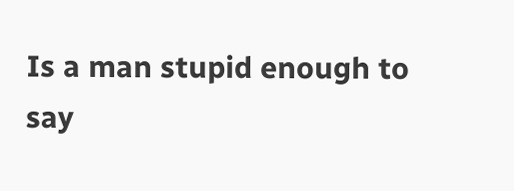Is a man stupid enough to say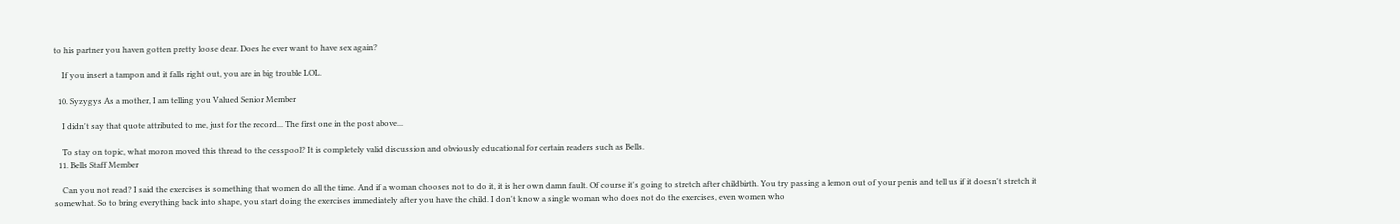to his partner you haven gotten pretty loose dear. Does he ever want to have sex again?

    If you insert a tampon and it falls right out, you are in big trouble LOL.

  10. Syzygys As a mother, I am telling you Valued Senior Member

    I didn't say that quote attributed to me, just for the record... The first one in the post above...

    To stay on topic, what moron moved this thread to the cesspool? It is completely valid discussion and obviously educational for certain readers such as Bells.
  11. Bells Staff Member

    Can you not read? I said the exercises is something that women do all the time. And if a woman chooses not to do it, it is her own damn fault. Of course it's going to stretch after childbirth. You try passing a lemon out of your penis and tell us if it doesn't stretch it somewhat. So to bring everything back into shape, you start doing the exercises immediately after you have the child. I don't know a single woman who does not do the exercises, even women who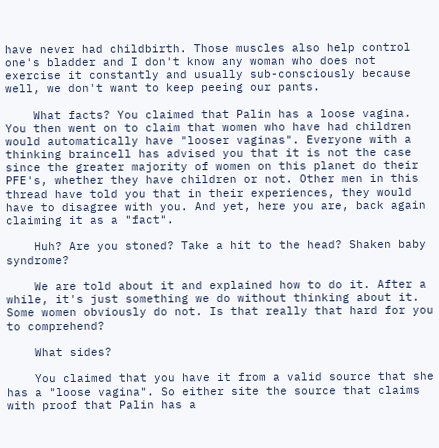have never had childbirth. Those muscles also help control one's bladder and I don't know any woman who does not exercise it constantly and usually sub-consciously because well, we don't want to keep peeing our pants.

    What facts? You claimed that Palin has a loose vagina. You then went on to claim that women who have had children would automatically have "looser vaginas". Everyone with a thinking braincell has advised you that it is not the case since the greater majority of women on this planet do their PFE's, whether they have children or not. Other men in this thread have told you that in their experiences, they would have to disagree with you. And yet, here you are, back again claiming it as a "fact".

    Huh? Are you stoned? Take a hit to the head? Shaken baby syndrome?

    We are told about it and explained how to do it. After a while, it's just something we do without thinking about it. Some women obviously do not. Is that really that hard for you to comprehend?

    What sides?

    You claimed that you have it from a valid source that she has a "loose vagina". So either site the source that claims with proof that Palin has a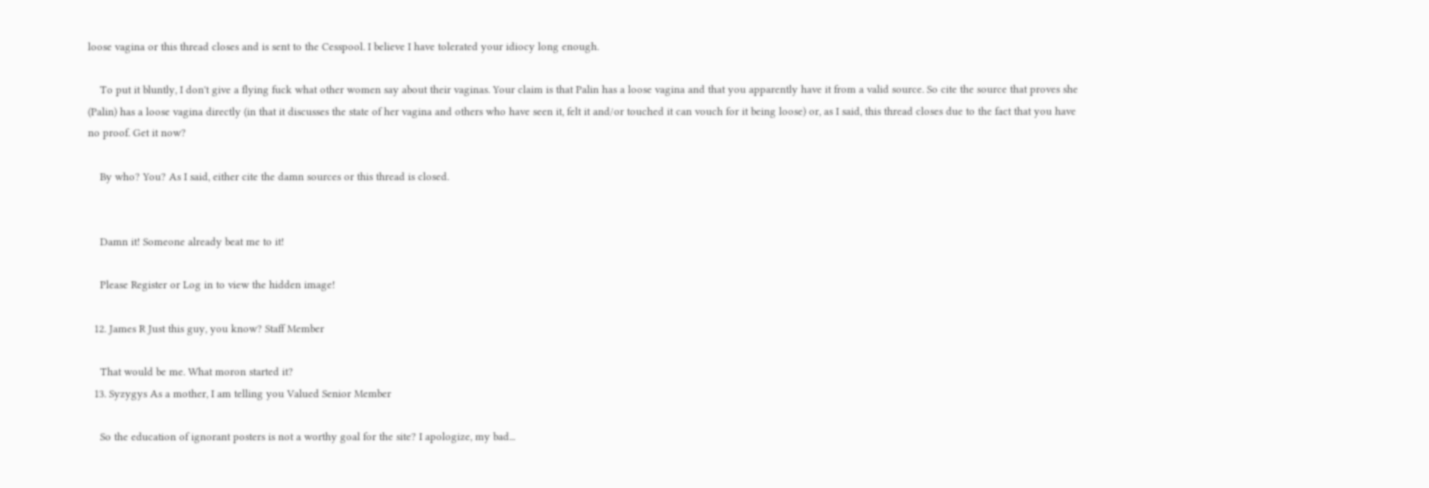loose vagina or this thread closes and is sent to the Cesspool. I believe I have tolerated your idiocy long enough.

    To put it bluntly, I don't give a flying fuck what other women say about their vaginas. Your claim is that Palin has a loose vagina and that you apparently have it from a valid source. So cite the source that proves she (Palin) has a loose vagina directly (in that it discusses the state of her vagina and others who have seen it, felt it and/or touched it can vouch for it being loose) or, as I said, this thread closes due to the fact that you have no proof. Get it now?

    By who? You? As I said, either cite the damn sources or this thread is closed.


    Damn it! Someone already beat me to it!

    Please Register or Log in to view the hidden image!

  12. James R Just this guy, you know? Staff Member

    That would be me. What moron started it?
  13. Syzygys As a mother, I am telling you Valued Senior Member

    So the education of ignorant posters is not a worthy goal for the site? I apologize, my bad...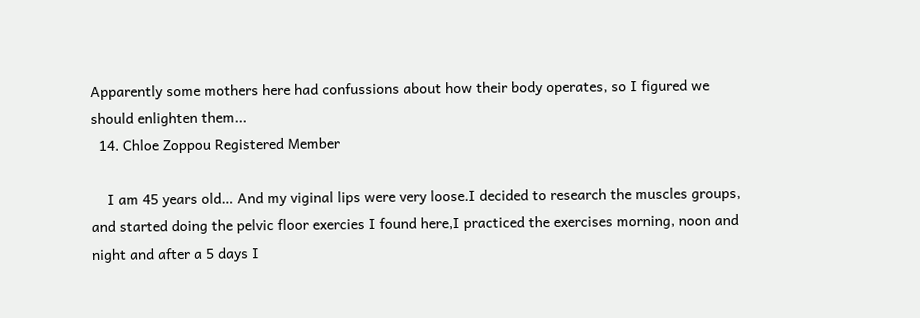Apparently some mothers here had confussions about how their body operates, so I figured we should enlighten them...
  14. Chloe Zoppou Registered Member

    I am 45 years old… And my viginal lips were very loose.I decided to research the muscles groups, and started doing the pelvic floor exercies I found here,I practiced the exercises morning, noon and night and after a 5 days I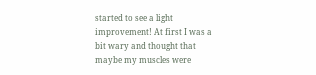started to see a light improvement! At first I was a bit wary and thought that maybe my muscles were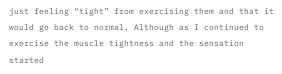just feeling “tight” from exercising them and that it would go back to normal. Although as I continued to exercise the muscle tightness and the sensation started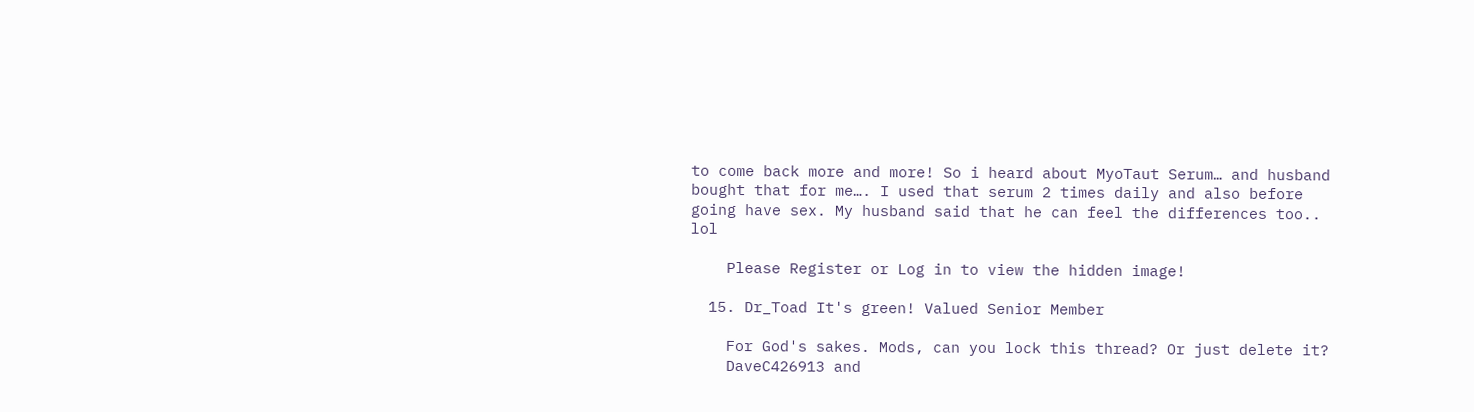to come back more and more! So i heard about MyoTaut Serum… and husband bought that for me…. I used that serum 2 times daily and also before going have sex. My husband said that he can feel the differences too.. lol

    Please Register or Log in to view the hidden image!

  15. Dr_Toad It's green! Valued Senior Member

    For God's sakes. Mods, can you lock this thread? Or just delete it?
    DaveC426913 and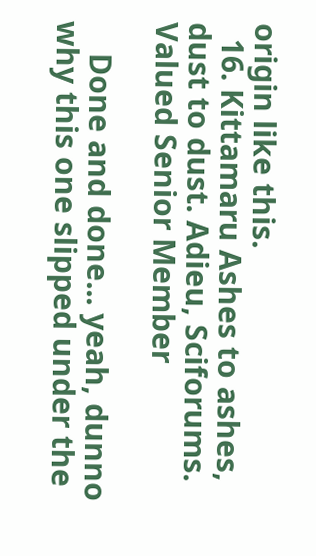origin like this.
  16. Kittamaru Ashes to ashes, dust to dust. Adieu, Sciforums. Valued Senior Member

    Done and done... yeah, dunno why this one slipped under the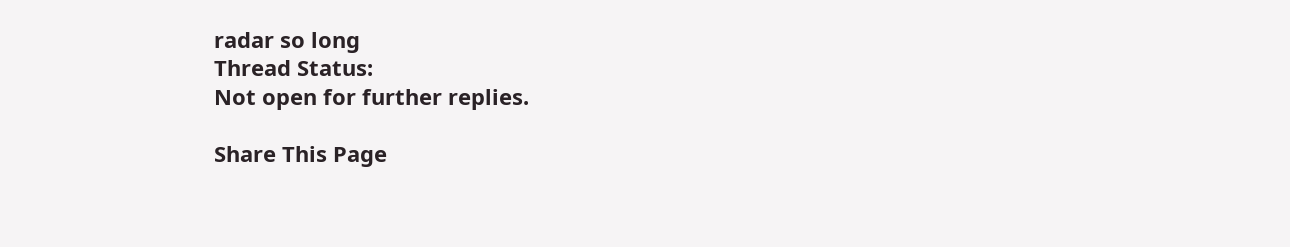radar so long
Thread Status:
Not open for further replies.

Share This Page